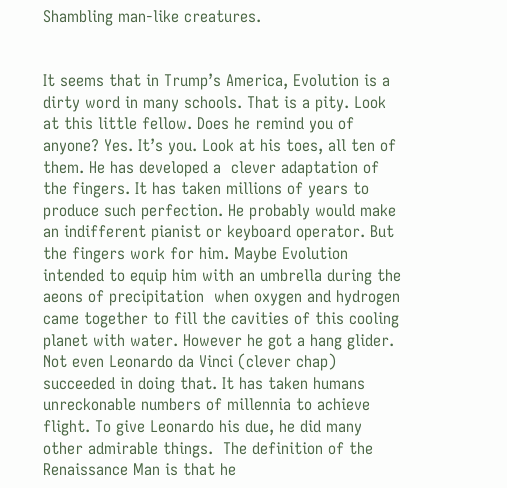Shambling man-like creatures.


It seems that in Trump’s America, Evolution is a dirty word in many schools. That is a pity. Look at this little fellow. Does he remind you of anyone? Yes. It’s you. Look at his toes, all ten of them. He has developed a  clever adaptation of the fingers. It has taken millions of years to produce such perfection. He probably would make an indifferent pianist or keyboard operator. But the fingers work for him. Maybe Evolution intended to equip him with an umbrella during the aeons of precipitation  when oxygen and hydrogen came together to fill the cavities of this cooling planet with water. However he got a hang glider. Not even Leonardo da Vinci (clever chap) succeeded in doing that. It has taken humans unreckonable numbers of millennia to achieve flight. To give Leonardo his due, he did many other admirable things.  The definition of the Renaissance Man is that he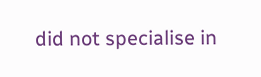did not specialise in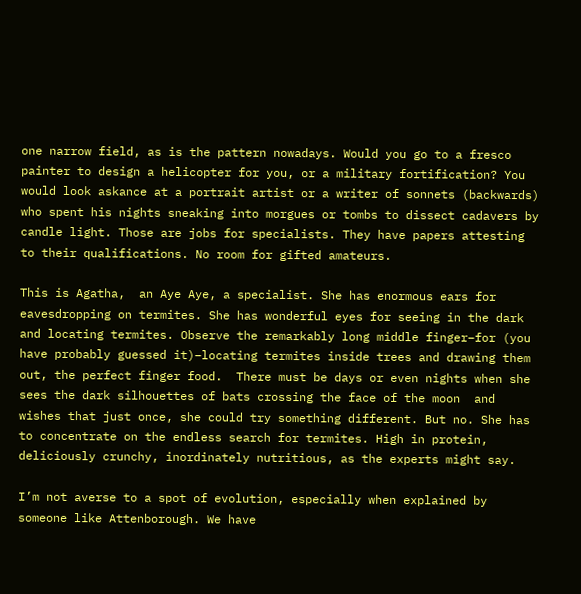one narrow field, as is the pattern nowadays. Would you go to a fresco painter to design a helicopter for you, or a military fortification? You would look askance at a portrait artist or a writer of sonnets (backwards) who spent his nights sneaking into morgues or tombs to dissect cadavers by candle light. Those are jobs for specialists. They have papers attesting to their qualifications. No room for gifted amateurs.

This is Agatha,  an Aye Aye, a specialist. She has enormous ears for eavesdropping on termites. She has wonderful eyes for seeing in the dark and locating termites. Observe the remarkably long middle finger–for (you have probably guessed it)–locating termites inside trees and drawing them out, the perfect finger food.  There must be days or even nights when she sees the dark silhouettes of bats crossing the face of the moon  and wishes that just once, she could try something different. But no. She has to concentrate on the endless search for termites. High in protein, deliciously crunchy, inordinately nutritious, as the experts might say.

I’m not averse to a spot of evolution, especially when explained by someone like Attenborough. We have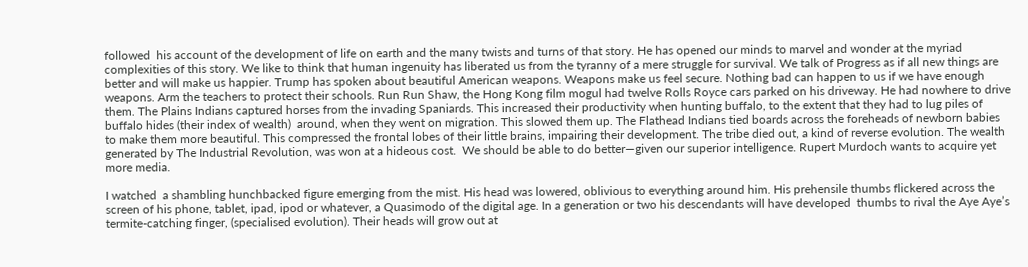followed  his account of the development of life on earth and the many twists and turns of that story. He has opened our minds to marvel and wonder at the myriad complexities of this story. We like to think that human ingenuity has liberated us from the tyranny of a mere struggle for survival. We talk of Progress as if all new things are better and will make us happier. Trump has spoken about beautiful American weapons. Weapons make us feel secure. Nothing bad can happen to us if we have enough weapons. Arm the teachers to protect their schools. Run Run Shaw, the Hong Kong film mogul had twelve Rolls Royce cars parked on his driveway. He had nowhere to drive them. The Plains Indians captured horses from the invading Spaniards. This increased their productivity when hunting buffalo, to the extent that they had to lug piles of buffalo hides (their index of wealth)  around, when they went on migration. This slowed them up. The Flathead Indians tied boards across the foreheads of newborn babies to make them more beautiful. This compressed the frontal lobes of their little brains, impairing their development. The tribe died out, a kind of reverse evolution. The wealth generated by The Industrial Revolution, was won at a hideous cost.  We should be able to do better—given our superior intelligence. Rupert Murdoch wants to acquire yet more media.

I watched  a shambling hunchbacked figure emerging from the mist. His head was lowered, oblivious to everything around him. His prehensile thumbs flickered across the screen of his phone, tablet, ipad, ipod or whatever, a Quasimodo of the digital age. In a generation or two his descendants will have developed  thumbs to rival the Aye Aye’s termite-catching finger, (specialised evolution). Their heads will grow out at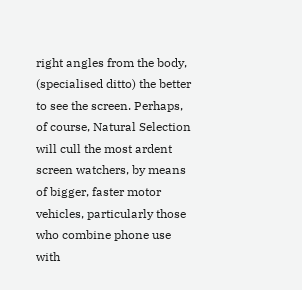right angles from the body, (specialised ditto) the better to see the screen. Perhaps, of course, Natural Selection will cull the most ardent screen watchers, by means of bigger, faster motor vehicles, particularly those who combine phone use with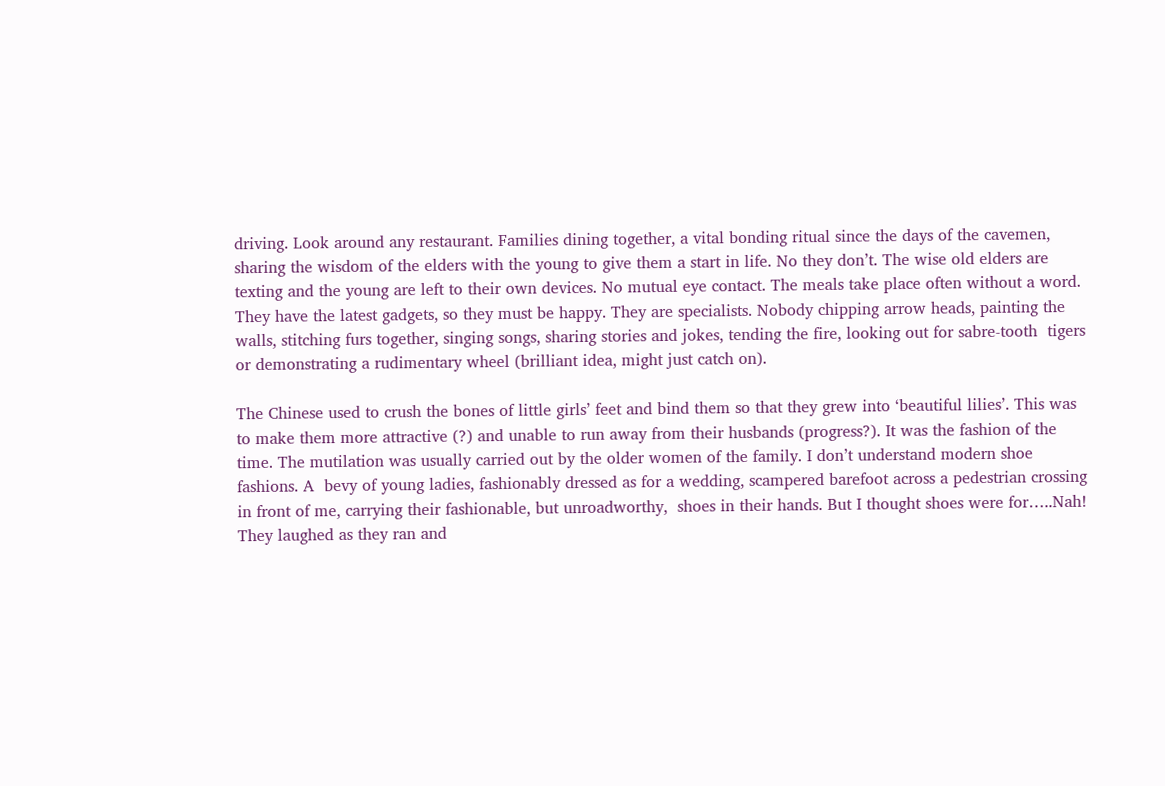driving. Look around any restaurant. Families dining together, a vital bonding ritual since the days of the cavemen, sharing the wisdom of the elders with the young to give them a start in life. No they don’t. The wise old elders are texting and the young are left to their own devices. No mutual eye contact. The meals take place often without a word. They have the latest gadgets, so they must be happy. They are specialists. Nobody chipping arrow heads, painting the walls, stitching furs together, singing songs, sharing stories and jokes, tending the fire, looking out for sabre-tooth  tigers or demonstrating a rudimentary wheel (brilliant idea, might just catch on).

The Chinese used to crush the bones of little girls’ feet and bind them so that they grew into ‘beautiful lilies’. This was to make them more attractive (?) and unable to run away from their husbands (progress?). It was the fashion of the time. The mutilation was usually carried out by the older women of the family. I don’t understand modern shoe fashions. A  bevy of young ladies, fashionably dressed as for a wedding, scampered barefoot across a pedestrian crossing in front of me, carrying their fashionable, but unroadworthy,  shoes in their hands. But I thought shoes were for…..Nah!  They laughed as they ran and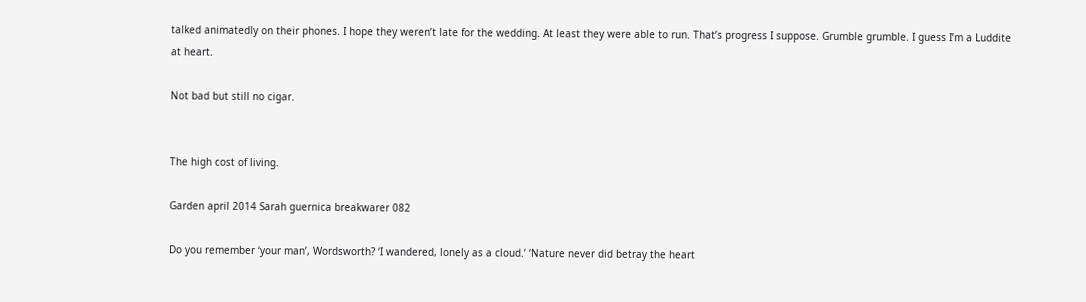talked animatedly on their phones. I hope they weren’t late for the wedding. At least they were able to run. That’s progress I suppose. Grumble grumble. I guess I’m a Luddite at heart.

Not bad but still no cigar.


The high cost of living.

Garden april 2014 Sarah guernica breakwarer 082

Do you remember ‘your man’, Wordsworth? ‘I wandered, lonely as a cloud.’ ‘Nature never did betray the heart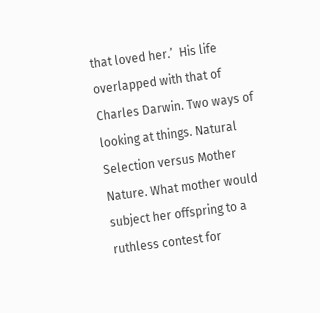that loved her.’  His life overlapped with that of Charles Darwin. Two ways of looking at things. Natural Selection versus Mother Nature. What mother would subject her offspring to a ruthless contest for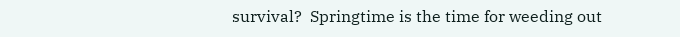survival?  Springtime is the time for weeding out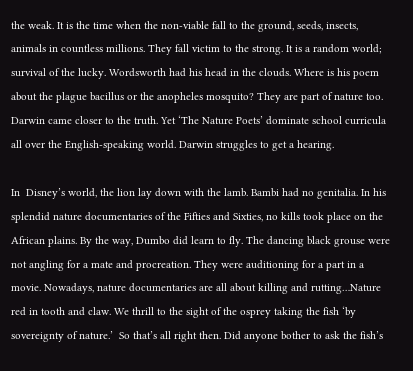the weak. It is the time when the non-viable fall to the ground, seeds, insects, animals in countless millions. They fall victim to the strong. It is a random world; survival of the lucky. Wordsworth had his head in the clouds. Where is his poem about the plague bacillus or the anopheles mosquito? They are part of nature too. Darwin came closer to the truth. Yet ‘The Nature Poets’ dominate school curricula all over the English-speaking world. Darwin struggles to get a hearing.

In  Disney’s world, the lion lay down with the lamb. Bambi had no genitalia. In his splendid nature documentaries of the Fifties and Sixties, no kills took place on the African plains. By the way, Dumbo did learn to fly. The dancing black grouse were not angling for a mate and procreation. They were auditioning for a part in a movie. Nowadays, nature documentaries are all about killing and rutting…Nature red in tooth and claw. We thrill to the sight of the osprey taking the fish ‘by sovereignty of nature.’  So that’s all right then. Did anyone bother to ask the fish’s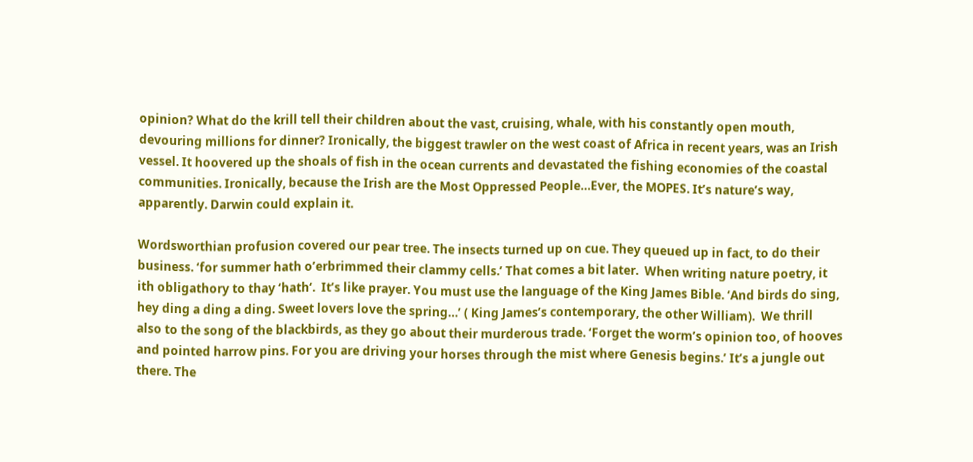opinion? What do the krill tell their children about the vast, cruising, whale, with his constantly open mouth, devouring millions for dinner? Ironically, the biggest trawler on the west coast of Africa in recent years, was an Irish vessel. It hoovered up the shoals of fish in the ocean currents and devastated the fishing economies of the coastal communities. Ironically, because the Irish are the Most Oppressed People…Ever, the MOPES. It’s nature’s way, apparently. Darwin could explain it.

Wordsworthian profusion covered our pear tree. The insects turned up on cue. They queued up in fact, to do their business. ‘for summer hath o’erbrimmed their clammy cells.’ That comes a bit later.  When writing nature poetry, it ith obligathory to thay ‘hath‘.  It’s like prayer. You must use the language of the King James Bible. ‘And birds do sing, hey ding a ding a ding. Sweet lovers love the spring…’ ( King James’s contemporary, the other William).  We thrill  also to the song of the blackbirds, as they go about their murderous trade. ‘Forget the worm’s opinion too, of hooves and pointed harrow pins. For you are driving your horses through the mist where Genesis begins.’ It’s a jungle out there. The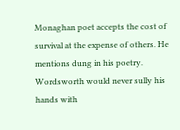Monaghan poet accepts the cost of survival at the expense of others. He mentions dung in his poetry. Wordsworth would never sully his hands with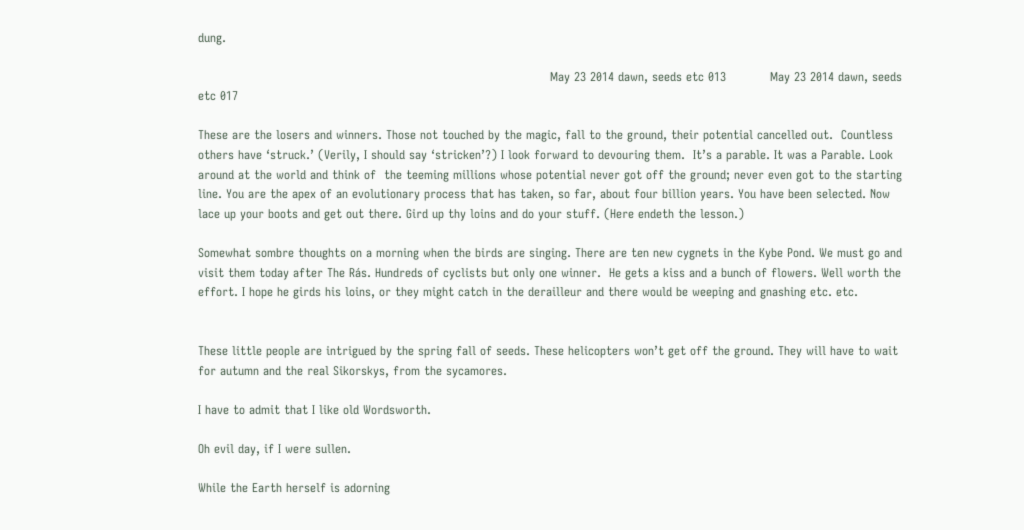dung.

                                                                                        May 23 2014 dawn, seeds etc 013           May 23 2014 dawn, seeds etc 017

These are the losers and winners. Those not touched by the magic, fall to the ground, their potential cancelled out.  Countless others have ‘struck.’ (Verily, I should say ‘stricken’?) I look forward to devouring them.  It’s a parable. It was a Parable. Look around at the world and think of  the teeming millions whose potential never got off the ground; never even got to the starting line. You are the apex of an evolutionary process that has taken, so far, about four billion years. You have been selected. Now lace up your boots and get out there. Gird up thy loins and do your stuff. (Here endeth the lesson.)

Somewhat sombre thoughts on a morning when the birds are singing. There are ten new cygnets in the Kybe Pond. We must go and visit them today after The Rás. Hundreds of cyclists but only one winner.  He gets a kiss and a bunch of flowers. Well worth the effort. I hope he girds his loins, or they might catch in the derailleur and there would be weeping and gnashing etc. etc.


These little people are intrigued by the spring fall of seeds. These helicopters won’t get off the ground. They will have to wait for autumn and the real Sikorskys, from the sycamores.

I have to admit that I like old Wordsworth.

Oh evil day, if I were sullen.

While the Earth herself is adorning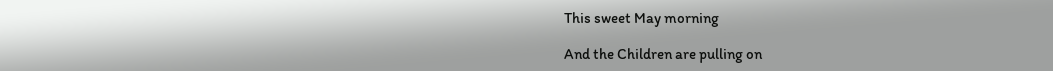This sweet May morning

And the Children are pulling on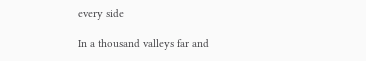every side

In a thousand valleys far and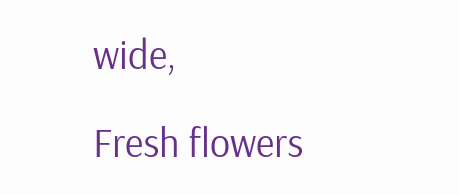wide,

Fresh flowers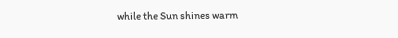while the Sun shines warm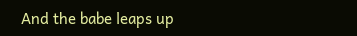And the babe leaps up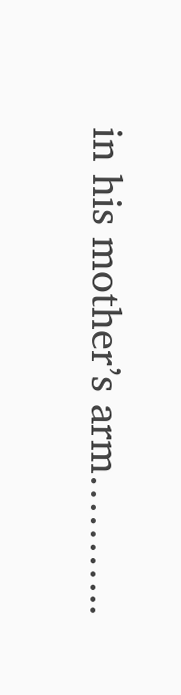in his mother’s arm………..